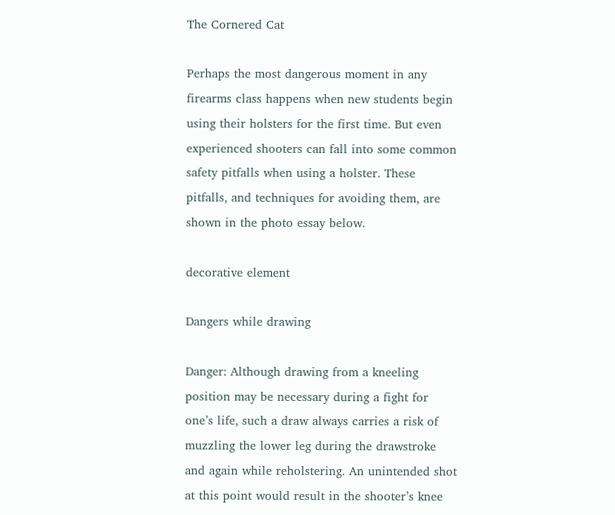The Cornered Cat

Perhaps the most dangerous moment in any firearms class happens when new students begin using their holsters for the first time. But even experienced shooters can fall into some common safety pitfalls when using a holster. These pitfalls, and techniques for avoiding them, are shown in the photo essay below.

decorative element

Dangers while drawing

Danger: Although drawing from a kneeling position may be necessary during a fight for one’s life, such a draw always carries a risk of muzzling the lower leg during the drawstroke and again while reholstering. An unintended shot at this point would result in the shooter’s knee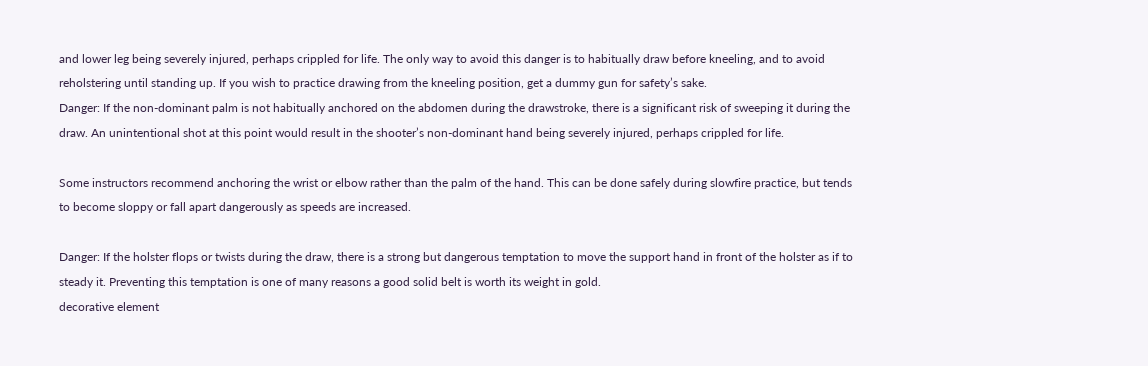and lower leg being severely injured, perhaps crippled for life. The only way to avoid this danger is to habitually draw before kneeling, and to avoid reholstering until standing up. If you wish to practice drawing from the kneeling position, get a dummy gun for safety’s sake.
Danger: If the non-dominant palm is not habitually anchored on the abdomen during the drawstroke, there is a significant risk of sweeping it during the draw. An unintentional shot at this point would result in the shooter’s non-dominant hand being severely injured, perhaps crippled for life.

Some instructors recommend anchoring the wrist or elbow rather than the palm of the hand. This can be done safely during slowfire practice, but tends to become sloppy or fall apart dangerously as speeds are increased.

Danger: If the holster flops or twists during the draw, there is a strong but dangerous temptation to move the support hand in front of the holster as if to steady it. Preventing this temptation is one of many reasons a good solid belt is worth its weight in gold.
decorative element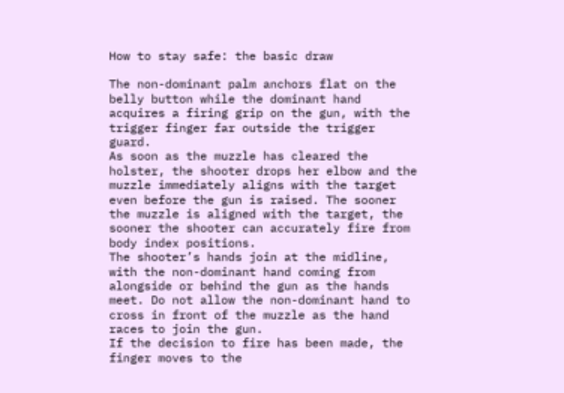How to stay safe: the basic draw

The non-dominant palm anchors flat on the belly button while the dominant hand acquires a firing grip on the gun, with the trigger finger far outside the trigger guard.
As soon as the muzzle has cleared the holster, the shooter drops her elbow and the muzzle immediately aligns with the target even before the gun is raised. The sooner the muzzle is aligned with the target, the sooner the shooter can accurately fire from body index positions.
The shooter’s hands join at the midline, with the non-dominant hand coming from alongside or behind the gun as the hands meet. Do not allow the non-dominant hand to cross in front of the muzzle as the hand races to join the gun.
If the decision to fire has been made, the finger moves to the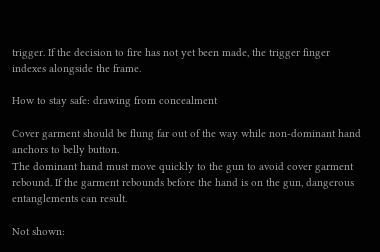trigger. If the decision to fire has not yet been made, the trigger finger indexes alongside the frame.

How to stay safe: drawing from concealment

Cover garment should be flung far out of the way while non-dominant hand anchors to belly button.
The dominant hand must move quickly to the gun to avoid cover garment rebound. If the garment rebounds before the hand is on the gun, dangerous entanglements can result.

Not shown: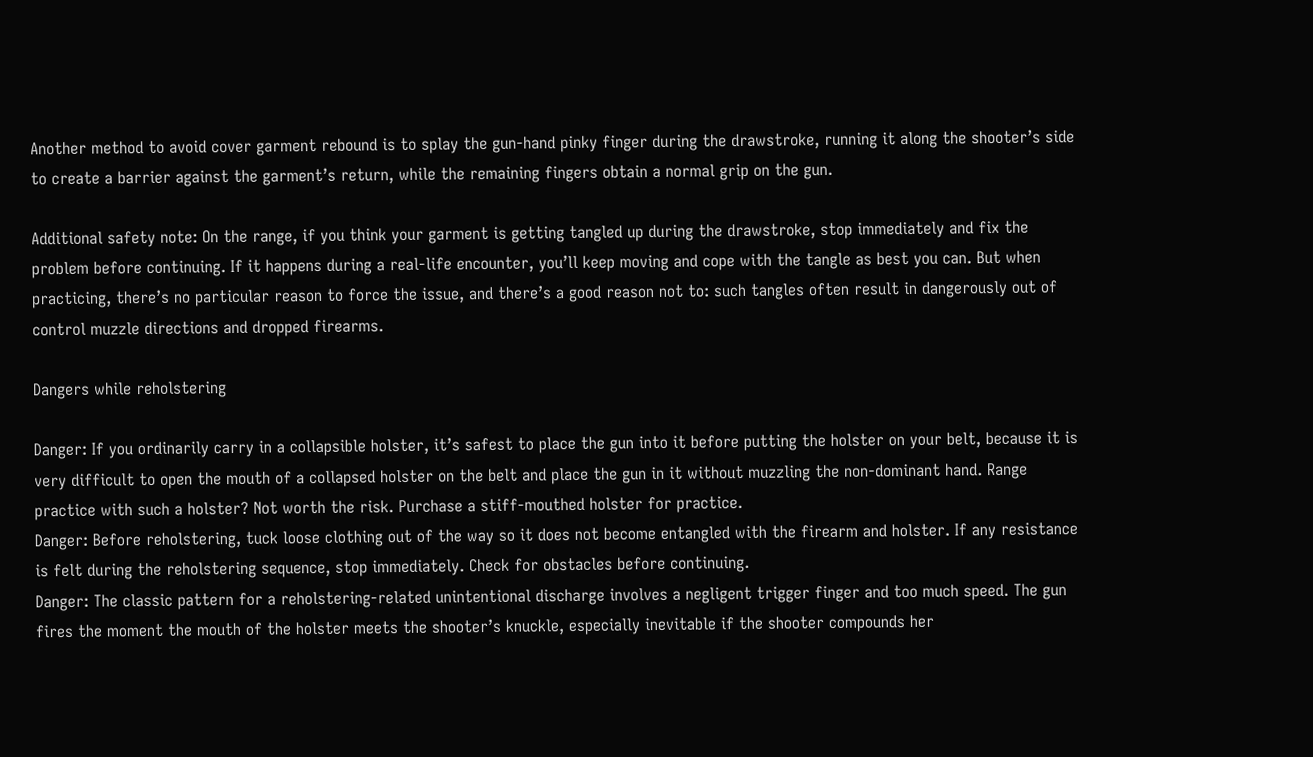Another method to avoid cover garment rebound is to splay the gun-hand pinky finger during the drawstroke, running it along the shooter’s side to create a barrier against the garment’s return, while the remaining fingers obtain a normal grip on the gun.

Additional safety note: On the range, if you think your garment is getting tangled up during the drawstroke, stop immediately and fix the problem before continuing. If it happens during a real-life encounter, you’ll keep moving and cope with the tangle as best you can. But when practicing, there’s no particular reason to force the issue, and there’s a good reason not to: such tangles often result in dangerously out of control muzzle directions and dropped firearms.

Dangers while reholstering

Danger: If you ordinarily carry in a collapsible holster, it’s safest to place the gun into it before putting the holster on your belt, because it is very difficult to open the mouth of a collapsed holster on the belt and place the gun in it without muzzling the non-dominant hand. Range practice with such a holster? Not worth the risk. Purchase a stiff-mouthed holster for practice.
Danger: Before reholstering, tuck loose clothing out of the way so it does not become entangled with the firearm and holster. If any resistance is felt during the reholstering sequence, stop immediately. Check for obstacles before continuing.
Danger: The classic pattern for a reholstering-related unintentional discharge involves a negligent trigger finger and too much speed. The gun fires the moment the mouth of the holster meets the shooter’s knuckle, especially inevitable if the shooter compounds her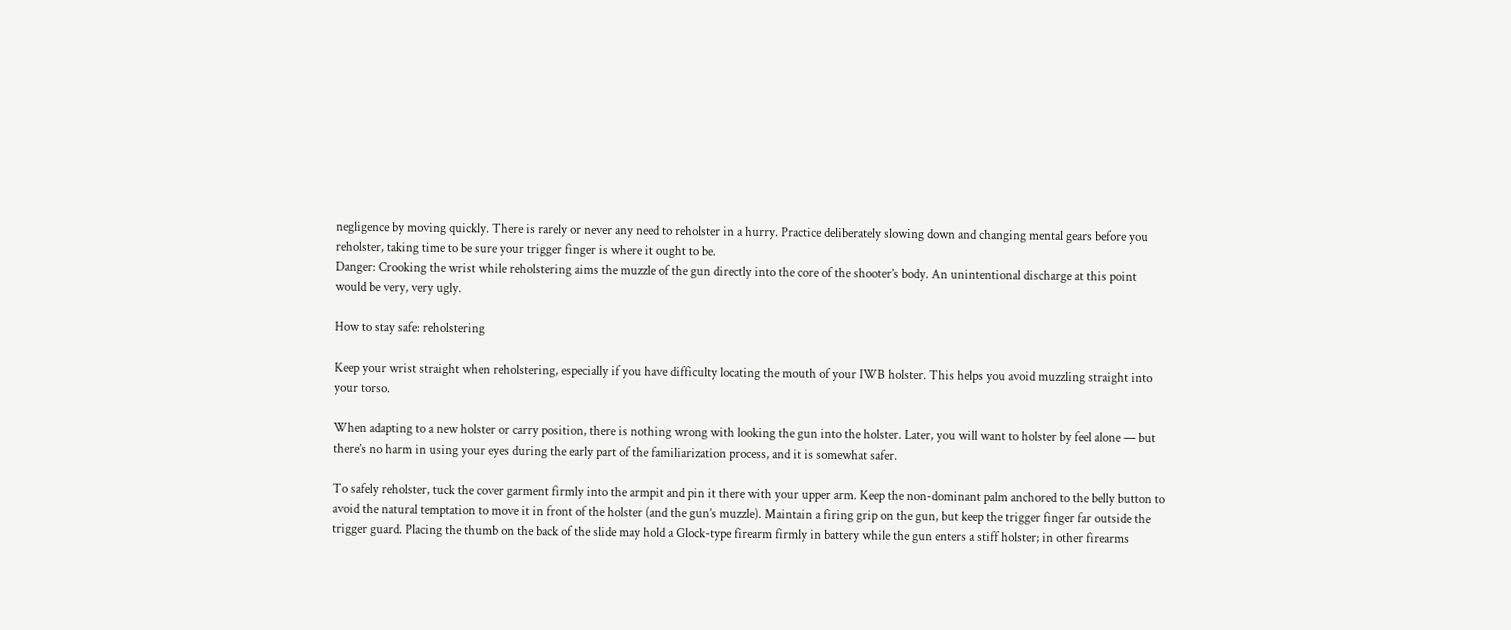negligence by moving quickly. There is rarely or never any need to reholster in a hurry. Practice deliberately slowing down and changing mental gears before you reholster, taking time to be sure your trigger finger is where it ought to be.
Danger: Crooking the wrist while reholstering aims the muzzle of the gun directly into the core of the shooter’s body. An unintentional discharge at this point would be very, very ugly.

How to stay safe: reholstering

Keep your wrist straight when reholstering, especially if you have difficulty locating the mouth of your IWB holster. This helps you avoid muzzling straight into your torso.

When adapting to a new holster or carry position, there is nothing wrong with looking the gun into the holster. Later, you will want to holster by feel alone — but there’s no harm in using your eyes during the early part of the familiarization process, and it is somewhat safer.

To safely reholster, tuck the cover garment firmly into the armpit and pin it there with your upper arm. Keep the non-dominant palm anchored to the belly button to avoid the natural temptation to move it in front of the holster (and the gun’s muzzle). Maintain a firing grip on the gun, but keep the trigger finger far outside the trigger guard. Placing the thumb on the back of the slide may hold a Glock-type firearm firmly in battery while the gun enters a stiff holster; in other firearms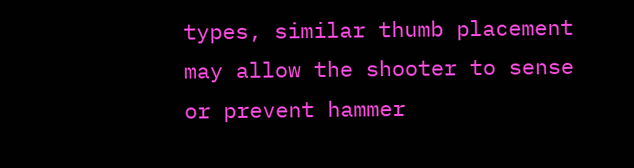types, similar thumb placement may allow the shooter to sense or prevent hammer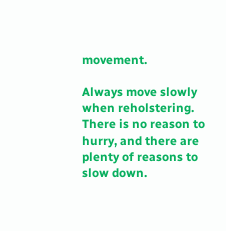movement.

Always move slowly when reholstering. There is no reason to hurry, and there are plenty of reasons to slow down.